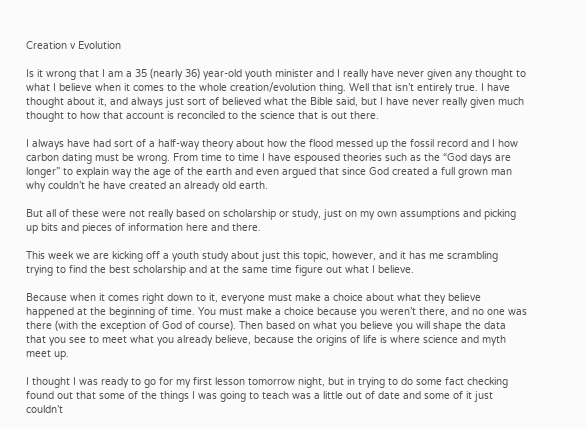Creation v Evolution

Is it wrong that I am a 35 (nearly 36) year-old youth minister and I really have never given any thought to what I believe when it comes to the whole creation/evolution thing. Well that isn’t entirely true. I have thought about it, and always just sort of believed what the Bible said, but I have never really given much thought to how that account is reconciled to the science that is out there.

I always have had sort of a half-way theory about how the flood messed up the fossil record and I how carbon dating must be wrong. From time to time I have espoused theories such as the “God days are longer” to explain way the age of the earth and even argued that since God created a full grown man why couldn’t he have created an already old earth.

But all of these were not really based on scholarship or study, just on my own assumptions and picking up bits and pieces of information here and there.

This week we are kicking off a youth study about just this topic, however, and it has me scrambling trying to find the best scholarship and at the same time figure out what I believe.

Because when it comes right down to it, everyone must make a choice about what they believe happened at the beginning of time. You must make a choice because you weren’t there, and no one was there (with the exception of God of course). Then based on what you believe you will shape the data that you see to meet what you already believe, because the origins of life is where science and myth meet up.

I thought I was ready to go for my first lesson tomorrow night, but in trying to do some fact checking found out that some of the things I was going to teach was a little out of date and some of it just couldn’t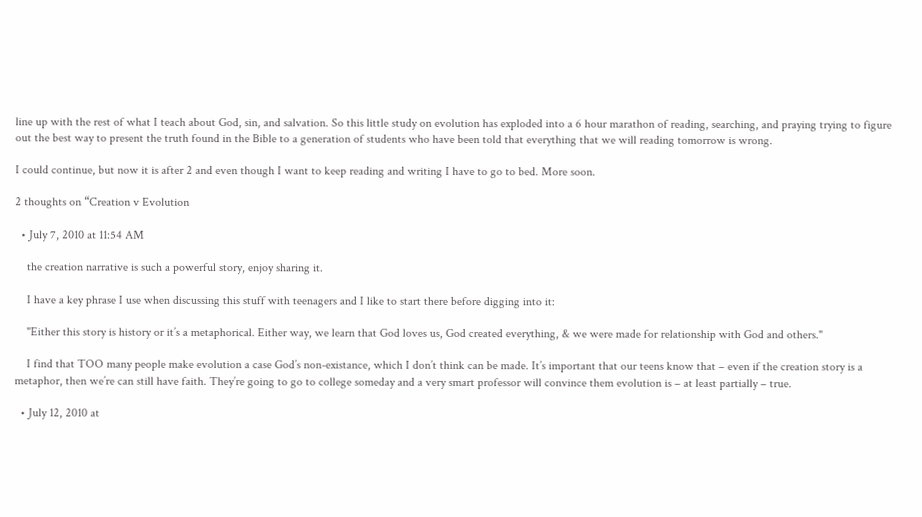line up with the rest of what I teach about God, sin, and salvation. So this little study on evolution has exploded into a 6 hour marathon of reading, searching, and praying trying to figure out the best way to present the truth found in the Bible to a generation of students who have been told that everything that we will reading tomorrow is wrong.

I could continue, but now it is after 2 and even though I want to keep reading and writing I have to go to bed. More soon.

2 thoughts on “Creation v Evolution

  • July 7, 2010 at 11:54 AM

    the creation narrative is such a powerful story, enjoy sharing it.

    I have a key phrase I use when discussing this stuff with teenagers and I like to start there before digging into it:

    "Either this story is history or it’s a metaphorical. Either way, we learn that God loves us, God created everything, & we were made for relationship with God and others."

    I find that TOO many people make evolution a case God’s non-existance, which I don’t think can be made. It’s important that our teens know that – even if the creation story is a metaphor, then we’re can still have faith. They’re going to go to college someday and a very smart professor will convince them evolution is – at least partially – true.

  • July 12, 2010 at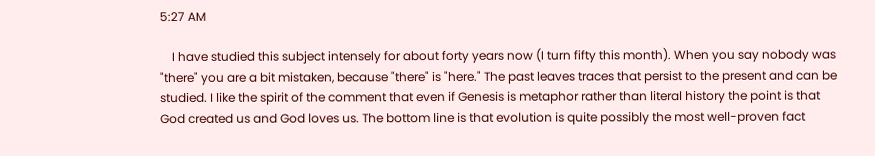5:27 AM

    I have studied this subject intensely for about forty years now (I turn fifty this month). When you say nobody was "there" you are a bit mistaken, because "there" is "here." The past leaves traces that persist to the present and can be studied. I like the spirit of the comment that even if Genesis is metaphor rather than literal history the point is that God created us and God loves us. The bottom line is that evolution is quite possibly the most well-proven fact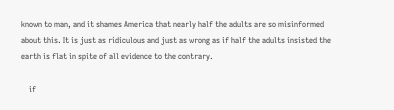known to man, and it shames America that nearly half the adults are so misinformed about this. It is just as ridiculous and just as wrong as if half the adults insisted the earth is flat in spite of all evidence to the contrary.

    if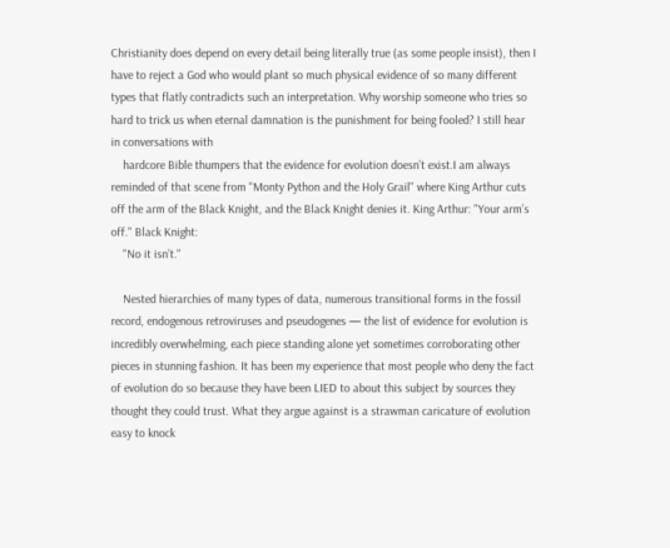Christianity does depend on every detail being literally true (as some people insist), then I have to reject a God who would plant so much physical evidence of so many different types that flatly contradicts such an interpretation. Why worship someone who tries so hard to trick us when eternal damnation is the punishment for being fooled? I still hear in conversations with
    hardcore Bible thumpers that the evidence for evolution doesn’t exist.I am always reminded of that scene from "Monty Python and the Holy Grail" where King Arthur cuts off the arm of the Black Knight, and the Black Knight denies it. King Arthur: "Your arm’s off." Black Knight:
    "No it isn’t."

    Nested hierarchies of many types of data, numerous transitional forms in the fossil record, endogenous retroviruses and pseudogenes — the list of evidence for evolution is incredibly overwhelming, each piece standing alone yet sometimes corroborating other pieces in stunning fashion. It has been my experience that most people who deny the fact of evolution do so because they have been LIED to about this subject by sources they thought they could trust. What they argue against is a strawman caricature of evolution easy to knock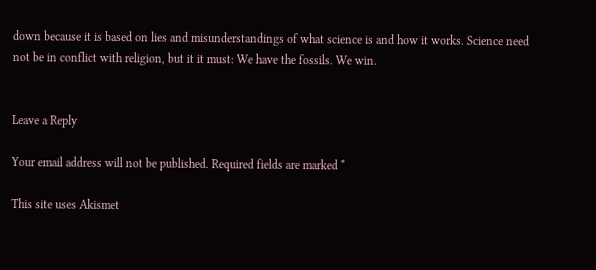down because it is based on lies and misunderstandings of what science is and how it works. Science need not be in conflict with religion, but it it must: We have the fossils. We win.


Leave a Reply

Your email address will not be published. Required fields are marked *

This site uses Akismet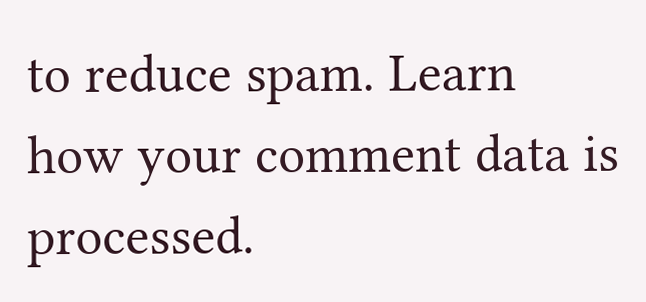to reduce spam. Learn how your comment data is processed.